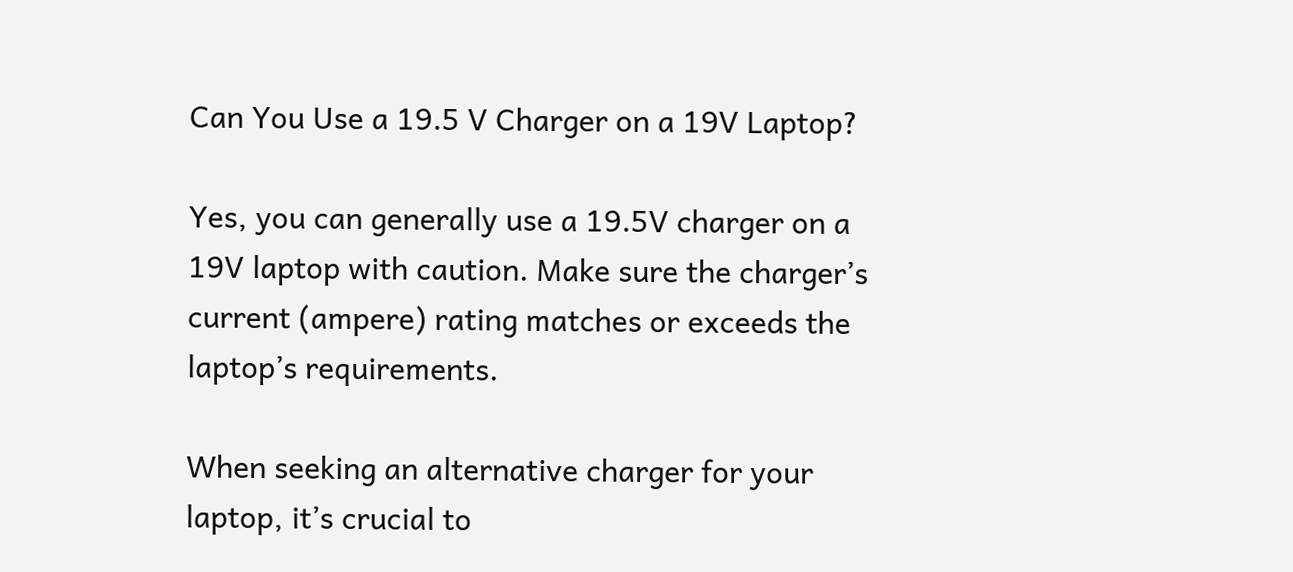Can You Use a 19.5 V Charger on a 19V Laptop?

Yes, you can generally use a 19.5V charger on a 19V laptop with caution. Make sure the charger’s current (ampere) rating matches or exceeds the laptop’s requirements.

When seeking an alternative charger for your laptop, it’s crucial to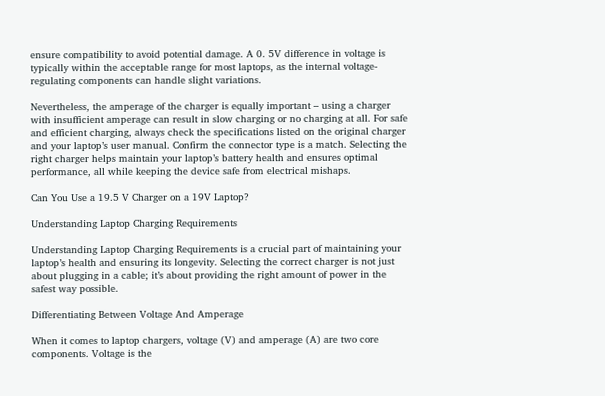ensure compatibility to avoid potential damage. A 0. 5V difference in voltage is typically within the acceptable range for most laptops, as the internal voltage-regulating components can handle slight variations.

Nevertheless, the amperage of the charger is equally important – using a charger with insufficient amperage can result in slow charging or no charging at all. For safe and efficient charging, always check the specifications listed on the original charger and your laptop’s user manual. Confirm the connector type is a match. Selecting the right charger helps maintain your laptop’s battery health and ensures optimal performance, all while keeping the device safe from electrical mishaps.

Can You Use a 19.5 V Charger on a 19V Laptop?

Understanding Laptop Charging Requirements

Understanding Laptop Charging Requirements is a crucial part of maintaining your laptop’s health and ensuring its longevity. Selecting the correct charger is not just about plugging in a cable; it’s about providing the right amount of power in the safest way possible.

Differentiating Between Voltage And Amperage

When it comes to laptop chargers, voltage (V) and amperage (A) are two core components. Voltage is the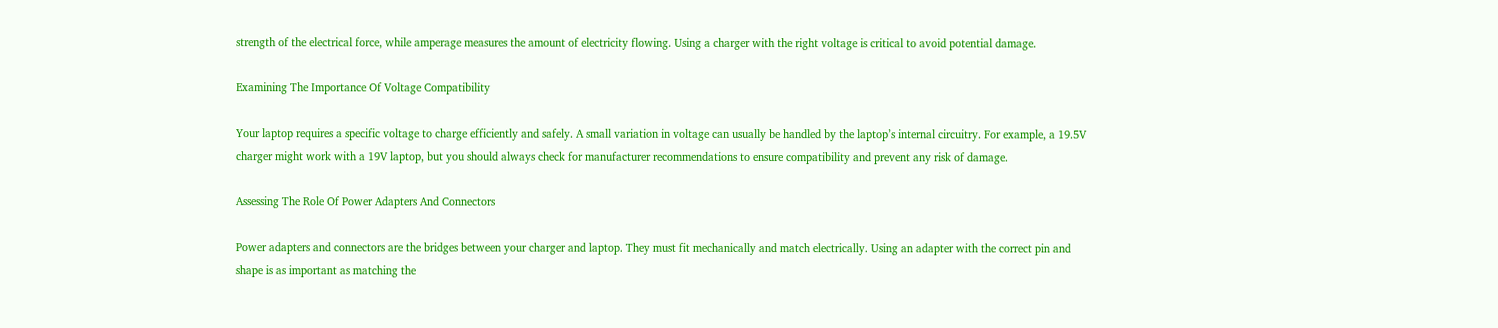strength of the electrical force, while amperage measures the amount of electricity flowing. Using a charger with the right voltage is critical to avoid potential damage.

Examining The Importance Of Voltage Compatibility

Your laptop requires a specific voltage to charge efficiently and safely. A small variation in voltage can usually be handled by the laptop’s internal circuitry. For example, a 19.5V charger might work with a 19V laptop, but you should always check for manufacturer recommendations to ensure compatibility and prevent any risk of damage.

Assessing The Role Of Power Adapters And Connectors

Power adapters and connectors are the bridges between your charger and laptop. They must fit mechanically and match electrically. Using an adapter with the correct pin and shape is as important as matching the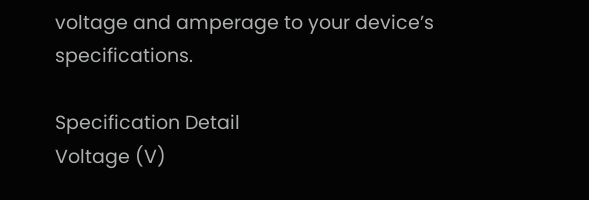voltage and amperage to your device’s specifications.

Specification Detail
Voltage (V)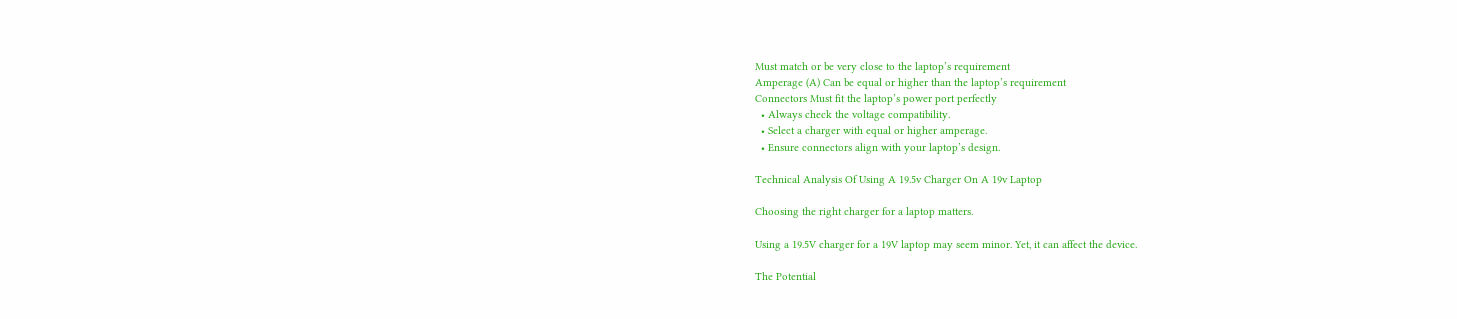Must match or be very close to the laptop’s requirement
Amperage (A) Can be equal or higher than the laptop’s requirement
Connectors Must fit the laptop’s power port perfectly
  • Always check the voltage compatibility.
  • Select a charger with equal or higher amperage.
  • Ensure connectors align with your laptop’s design.

Technical Analysis Of Using A 19.5v Charger On A 19v Laptop

Choosing the right charger for a laptop matters.

Using a 19.5V charger for a 19V laptop may seem minor. Yet, it can affect the device.

The Potential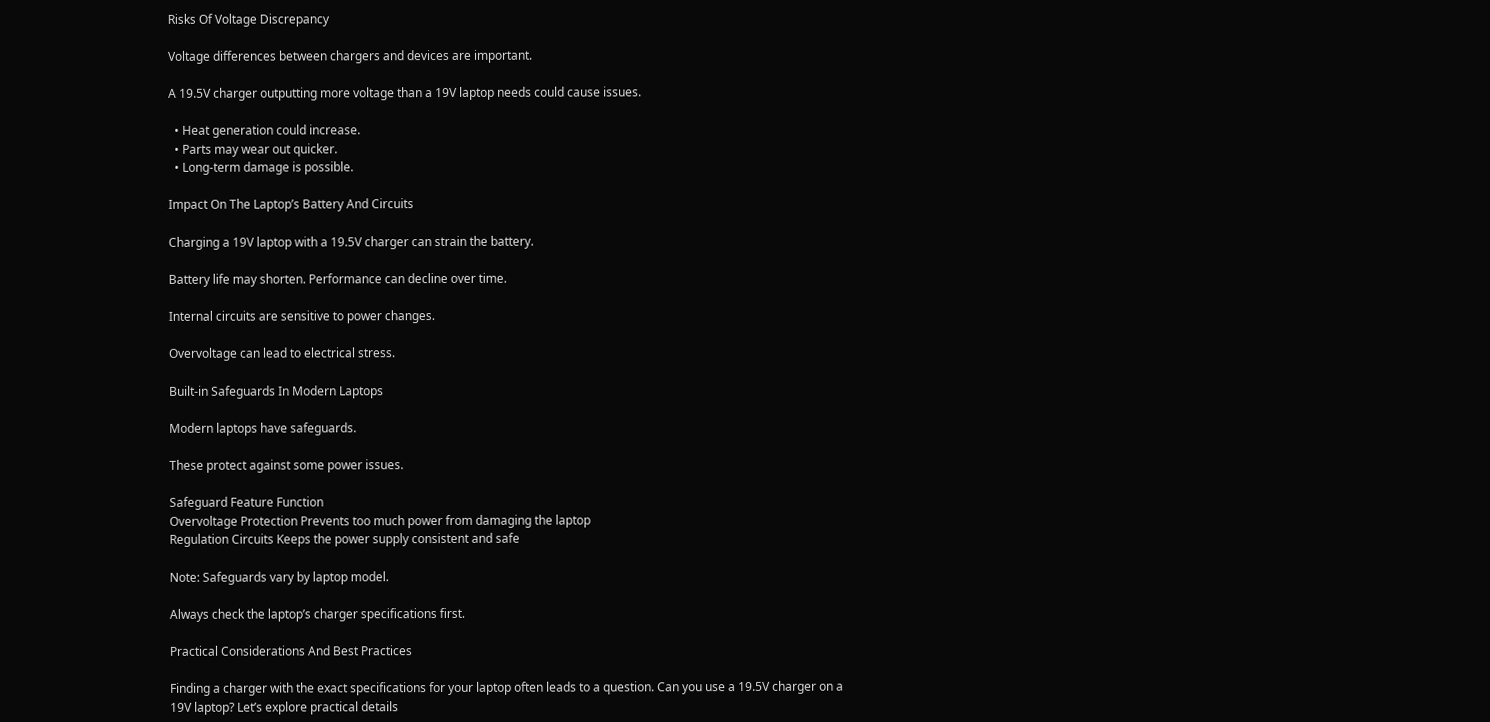Risks Of Voltage Discrepancy

Voltage differences between chargers and devices are important.

A 19.5V charger outputting more voltage than a 19V laptop needs could cause issues.

  • Heat generation could increase.
  • Parts may wear out quicker.
  • Long-term damage is possible.

Impact On The Laptop’s Battery And Circuits

Charging a 19V laptop with a 19.5V charger can strain the battery.

Battery life may shorten. Performance can decline over time.

Internal circuits are sensitive to power changes.

Overvoltage can lead to electrical stress.

Built-in Safeguards In Modern Laptops

Modern laptops have safeguards.

These protect against some power issues.

Safeguard Feature Function
Overvoltage Protection Prevents too much power from damaging the laptop
Regulation Circuits Keeps the power supply consistent and safe

Note: Safeguards vary by laptop model.

Always check the laptop’s charger specifications first.

Practical Considerations And Best Practices

Finding a charger with the exact specifications for your laptop often leads to a question. Can you use a 19.5V charger on a 19V laptop? Let’s explore practical details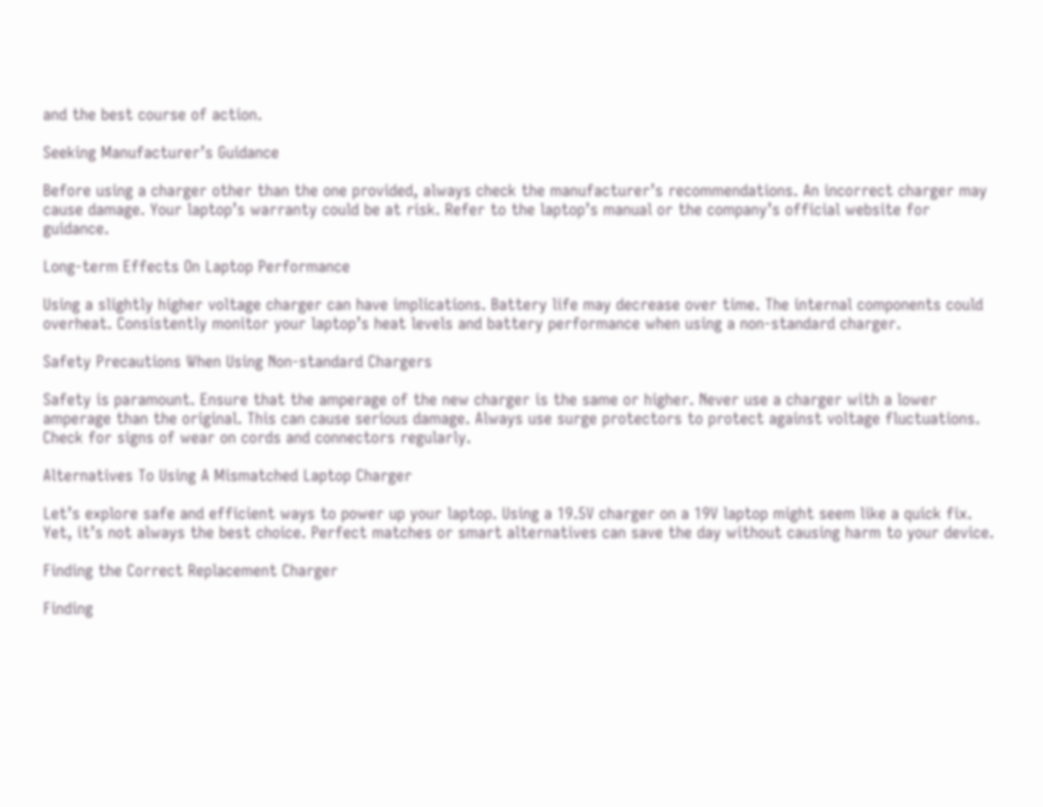and the best course of action.

Seeking Manufacturer’s Guidance

Before using a charger other than the one provided, always check the manufacturer’s recommendations. An incorrect charger may cause damage. Your laptop’s warranty could be at risk. Refer to the laptop’s manual or the company’s official website for guidance.

Long-term Effects On Laptop Performance

Using a slightly higher voltage charger can have implications. Battery life may decrease over time. The internal components could overheat. Consistently monitor your laptop’s heat levels and battery performance when using a non-standard charger.

Safety Precautions When Using Non-standard Chargers

Safety is paramount. Ensure that the amperage of the new charger is the same or higher. Never use a charger with a lower amperage than the original. This can cause serious damage. Always use surge protectors to protect against voltage fluctuations. Check for signs of wear on cords and connectors regularly.

Alternatives To Using A Mismatched Laptop Charger

Let’s explore safe and efficient ways to power up your laptop. Using a 19.5V charger on a 19V laptop might seem like a quick fix. Yet, it’s not always the best choice. Perfect matches or smart alternatives can save the day without causing harm to your device.

Finding the Correct Replacement Charger

Finding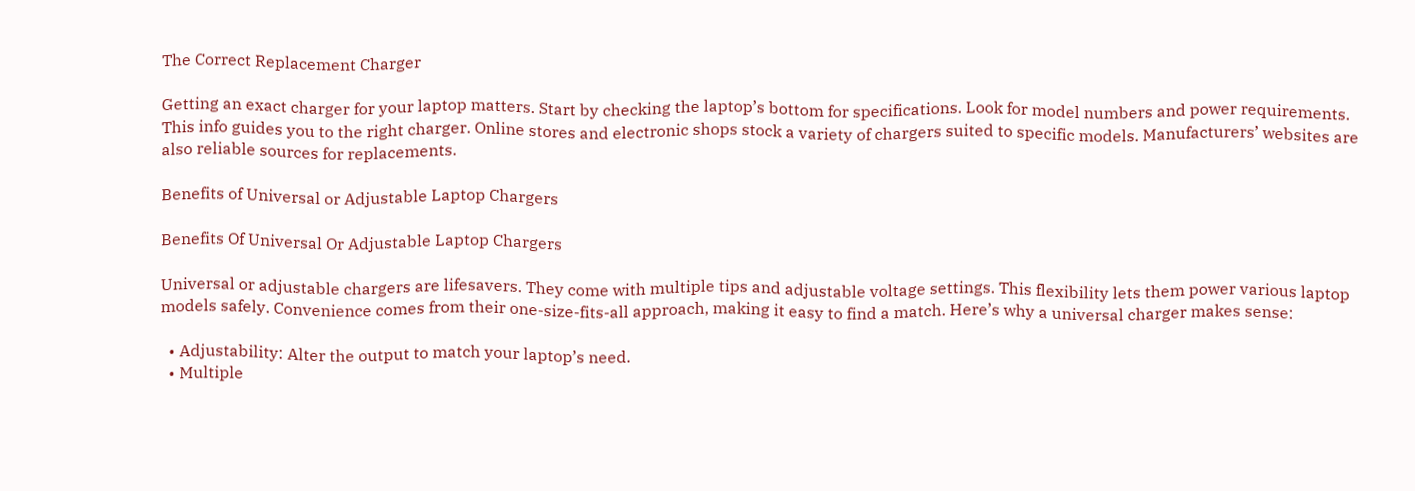The Correct Replacement Charger

Getting an exact charger for your laptop matters. Start by checking the laptop’s bottom for specifications. Look for model numbers and power requirements. This info guides you to the right charger. Online stores and electronic shops stock a variety of chargers suited to specific models. Manufacturers’ websites are also reliable sources for replacements.

Benefits of Universal or Adjustable Laptop Chargers

Benefits Of Universal Or Adjustable Laptop Chargers

Universal or adjustable chargers are lifesavers. They come with multiple tips and adjustable voltage settings. This flexibility lets them power various laptop models safely. Convenience comes from their one-size-fits-all approach, making it easy to find a match. Here’s why a universal charger makes sense:

  • Adjustability: Alter the output to match your laptop’s need.
  • Multiple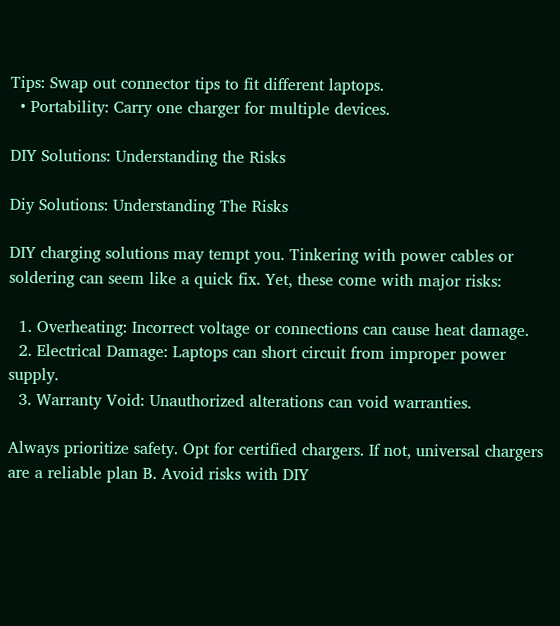Tips: Swap out connector tips to fit different laptops.
  • Portability: Carry one charger for multiple devices.

DIY Solutions: Understanding the Risks

Diy Solutions: Understanding The Risks

DIY charging solutions may tempt you. Tinkering with power cables or soldering can seem like a quick fix. Yet, these come with major risks:

  1. Overheating: Incorrect voltage or connections can cause heat damage.
  2. Electrical Damage: Laptops can short circuit from improper power supply.
  3. Warranty Void: Unauthorized alterations can void warranties.

Always prioritize safety. Opt for certified chargers. If not, universal chargers are a reliable plan B. Avoid risks with DIY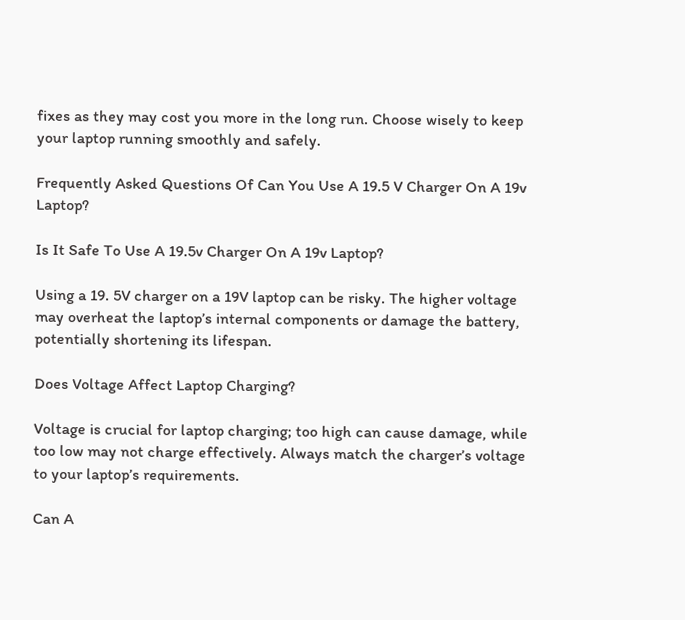fixes as they may cost you more in the long run. Choose wisely to keep your laptop running smoothly and safely.

Frequently Asked Questions Of Can You Use A 19.5 V Charger On A 19v Laptop?

Is It Safe To Use A 19.5v Charger On A 19v Laptop?

Using a 19. 5V charger on a 19V laptop can be risky. The higher voltage may overheat the laptop’s internal components or damage the battery, potentially shortening its lifespan.

Does Voltage Affect Laptop Charging?

Voltage is crucial for laptop charging; too high can cause damage, while too low may not charge effectively. Always match the charger’s voltage to your laptop’s requirements.

Can A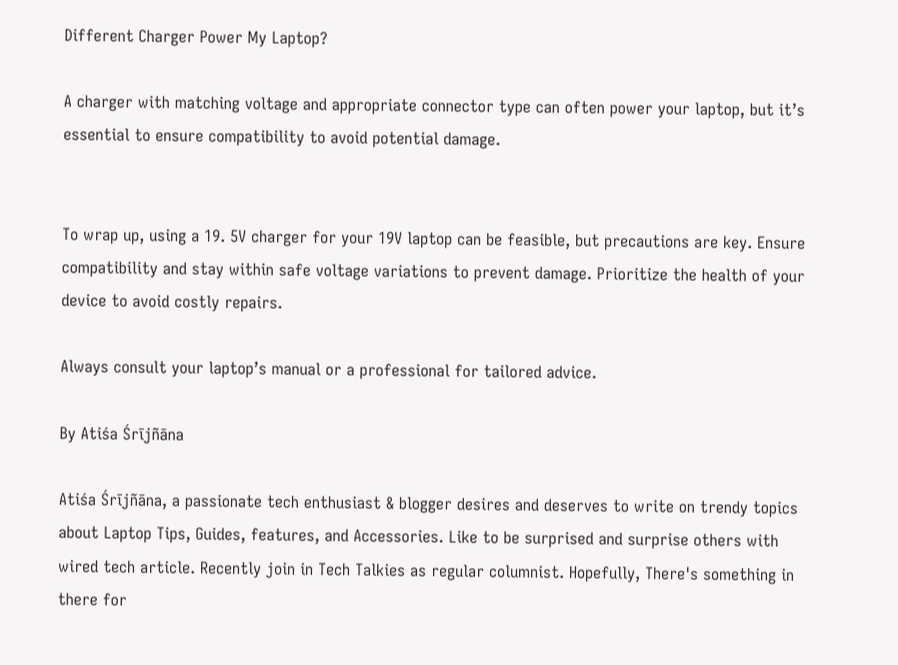Different Charger Power My Laptop?

A charger with matching voltage and appropriate connector type can often power your laptop, but it’s essential to ensure compatibility to avoid potential damage.


To wrap up, using a 19. 5V charger for your 19V laptop can be feasible, but precautions are key. Ensure compatibility and stay within safe voltage variations to prevent damage. Prioritize the health of your device to avoid costly repairs.

Always consult your laptop’s manual or a professional for tailored advice.

By Atiśa Śrījñāna

Atiśa Śrījñāna, a passionate tech enthusiast & blogger desires and deserves to write on trendy topics about Laptop Tips, Guides, features, and Accessories. Like to be surprised and surprise others with wired tech article. Recently join in Tech Talkies as regular columnist. Hopefully, There's something in there for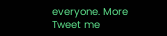everyone. More
Tweet me